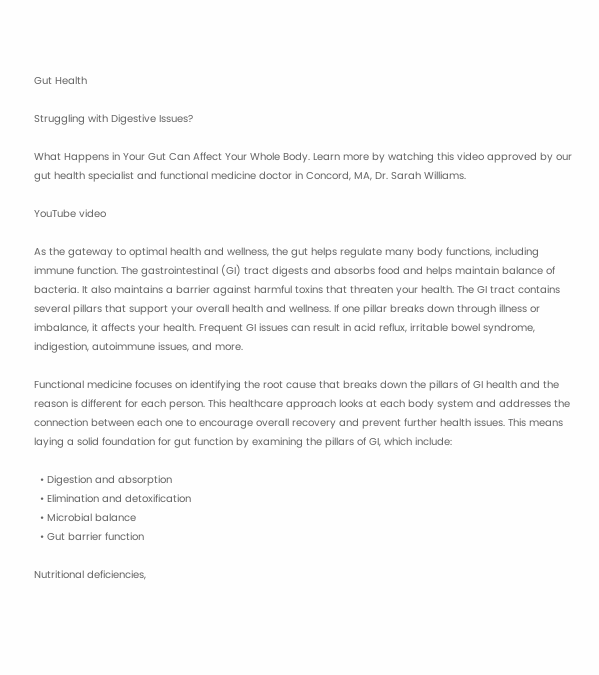Gut Health

Struggling with Digestive Issues?

What Happens in Your Gut Can Affect Your Whole Body. Learn more by watching this video approved by our gut health specialist and functional medicine doctor in Concord, MA, Dr. Sarah Williams.

YouTube video

As the gateway to optimal health and wellness, the gut helps regulate many body functions, including immune function. The gastrointestinal (GI) tract digests and absorbs food and helps maintain balance of bacteria. It also maintains a barrier against harmful toxins that threaten your health. The GI tract contains several pillars that support your overall health and wellness. If one pillar breaks down through illness or imbalance, it affects your health. Frequent GI issues can result in acid reflux, irritable bowel syndrome, indigestion, autoimmune issues, and more.

Functional medicine focuses on identifying the root cause that breaks down the pillars of GI health and the reason is different for each person. This healthcare approach looks at each body system and addresses the connection between each one to encourage overall recovery and prevent further health issues. This means laying a solid foundation for gut function by examining the pillars of GI, which include:

  • Digestion and absorption
  • Elimination and detoxification
  • Microbial balance
  • Gut barrier function

Nutritional deficiencies,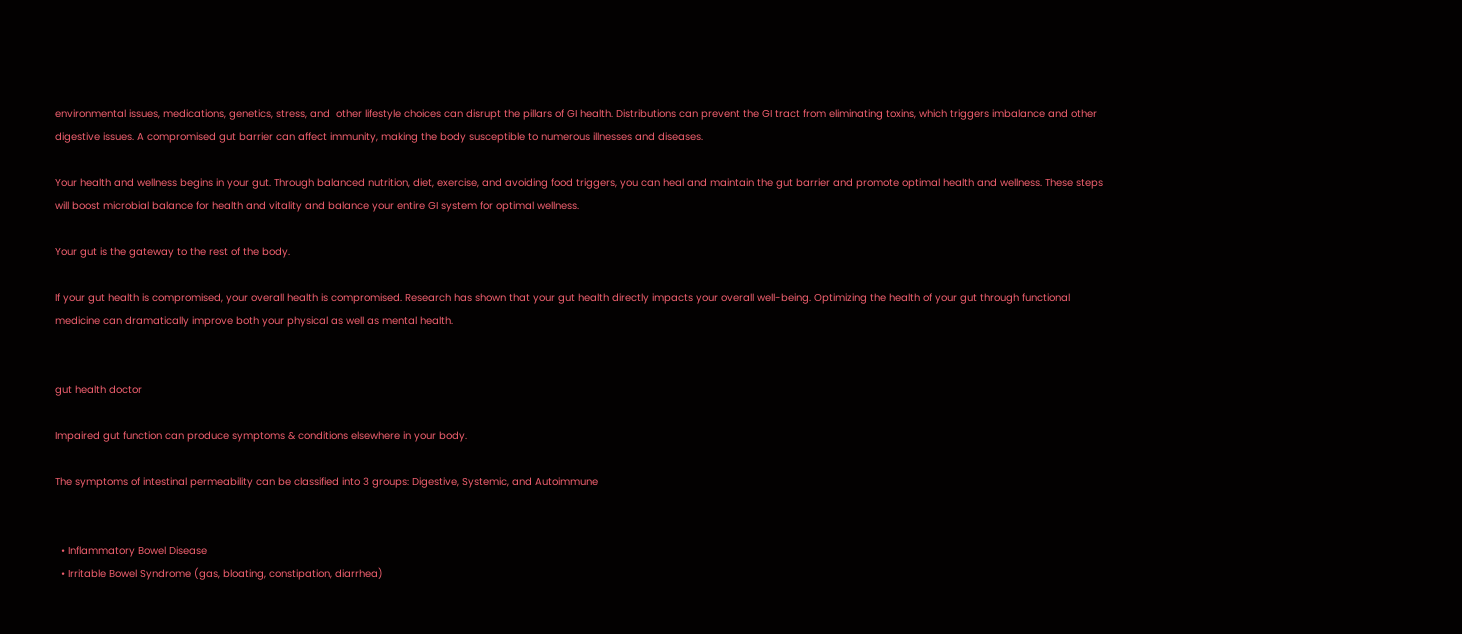environmental issues, medications, genetics, stress, and  other lifestyle choices can disrupt the pillars of GI health. Distributions can prevent the GI tract from eliminating toxins, which triggers imbalance and other digestive issues. A compromised gut barrier can affect immunity, making the body susceptible to numerous illnesses and diseases.

Your health and wellness begins in your gut. Through balanced nutrition, diet, exercise, and avoiding food triggers, you can heal and maintain the gut barrier and promote optimal health and wellness. These steps will boost microbial balance for health and vitality and balance your entire GI system for optimal wellness.

Your gut is the gateway to the rest of the body.

If your gut health is compromised, your overall health is compromised. Research has shown that your gut health directly impacts your overall well-being. Optimizing the health of your gut through functional medicine can dramatically improve both your physical as well as mental health.


gut health doctor

Impaired gut function can produce symptoms & conditions elsewhere in your body.

The symptoms of intestinal permeability can be classified into 3 groups: Digestive, Systemic, and Autoimmune


  • Inflammatory Bowel Disease
  • Irritable Bowel Syndrome (gas, bloating, constipation, diarrhea)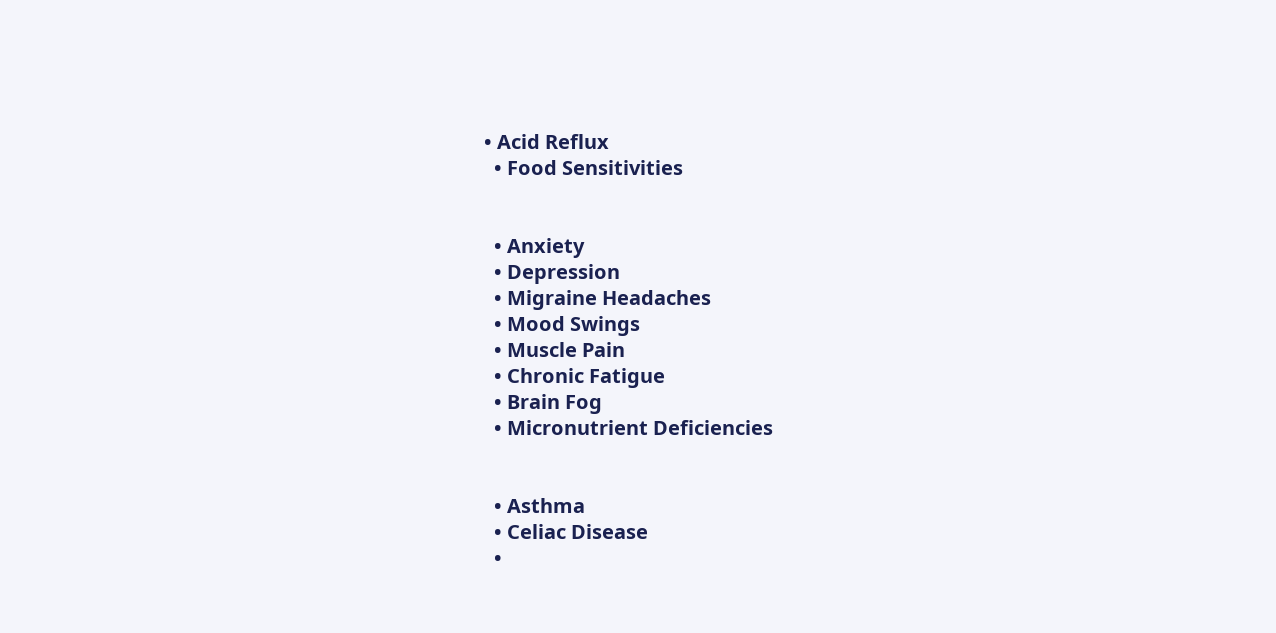• Acid Reflux
  • Food Sensitivities


  • Anxiety
  • Depression
  • Migraine Headaches
  • Mood Swings
  • Muscle Pain
  • Chronic Fatigue
  • Brain Fog
  • Micronutrient Deficiencies


  • Asthma
  • Celiac Disease
  •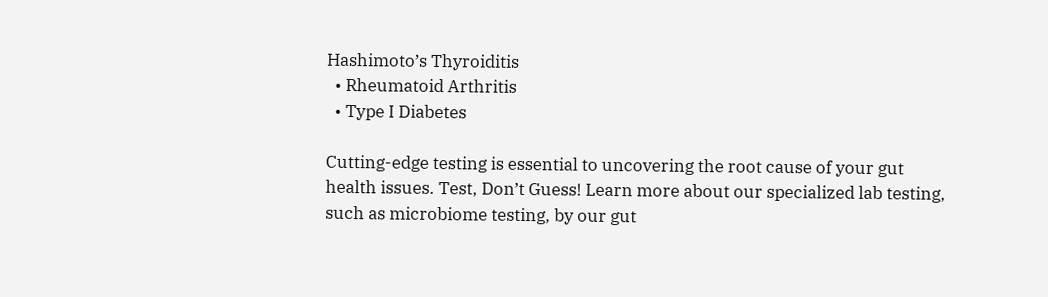Hashimoto’s Thyroiditis
  • Rheumatoid Arthritis
  • Type I Diabetes

Cutting-edge testing is essential to uncovering the root cause of your gut health issues. Test, Don’t Guess! Learn more about our specialized lab testing, such as microbiome testing, by our gut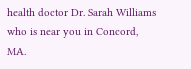health doctor Dr. Sarah Williams who is near you in Concord, MA.